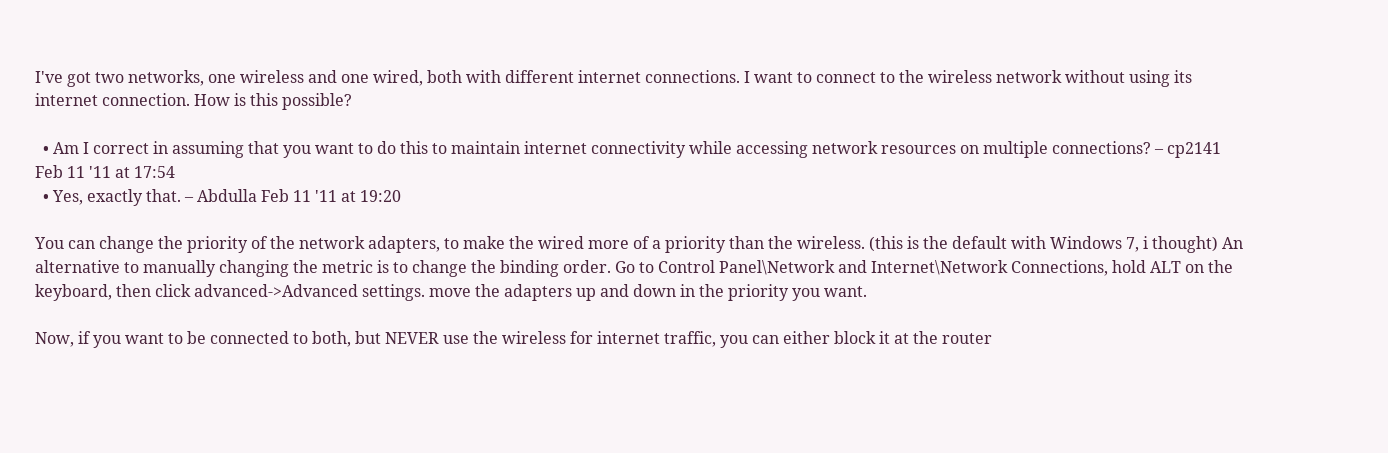I've got two networks, one wireless and one wired, both with different internet connections. I want to connect to the wireless network without using its internet connection. How is this possible?

  • Am I correct in assuming that you want to do this to maintain internet connectivity while accessing network resources on multiple connections? – cp2141 Feb 11 '11 at 17:54
  • Yes, exactly that. – Abdulla Feb 11 '11 at 19:20

You can change the priority of the network adapters, to make the wired more of a priority than the wireless. (this is the default with Windows 7, i thought) An alternative to manually changing the metric is to change the binding order. Go to Control Panel\Network and Internet\Network Connections, hold ALT on the keyboard, then click advanced->Advanced settings. move the adapters up and down in the priority you want.

Now, if you want to be connected to both, but NEVER use the wireless for internet traffic, you can either block it at the router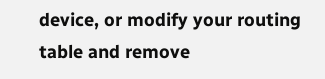device, or modify your routing table and remove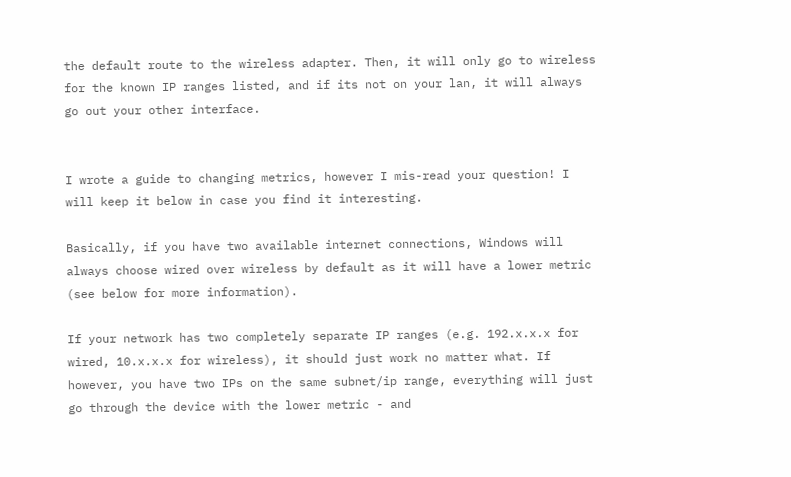the default route to the wireless adapter. Then, it will only go to wireless for the known IP ranges listed, and if its not on your lan, it will always go out your other interface.


I wrote a guide to changing metrics, however I mis-read your question! I will keep it below in case you find it interesting.

Basically, if you have two available internet connections, Windows will always choose wired over wireless by default as it will have a lower metric (see below for more information).

If your network has two completely separate IP ranges (e.g. 192.x.x.x for wired, 10.x.x.x for wireless), it should just work no matter what. If however, you have two IPs on the same subnet/ip range, everything will just go through the device with the lower metric - and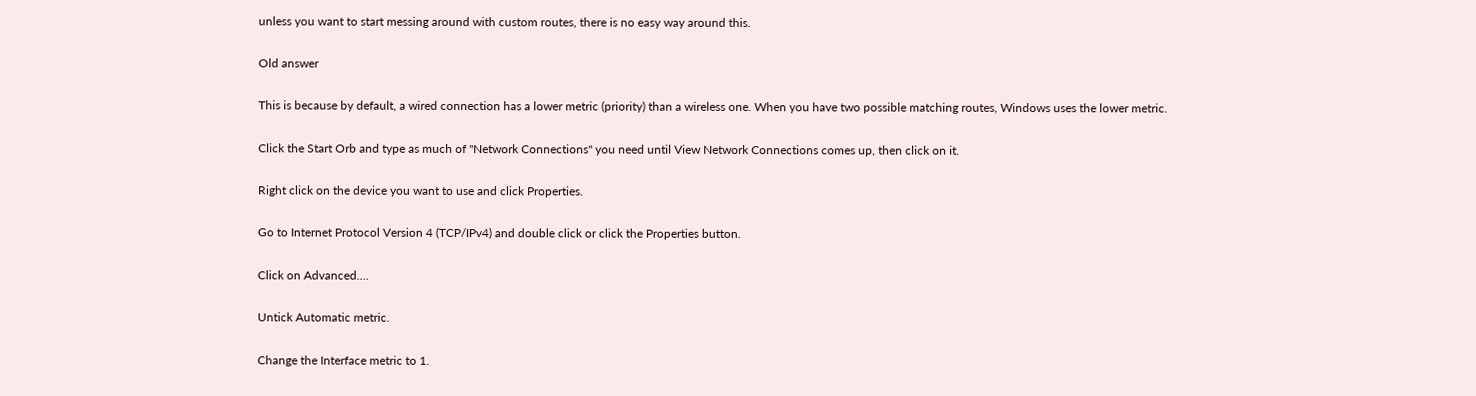unless you want to start messing around with custom routes, there is no easy way around this.

Old answer

This is because by default, a wired connection has a lower metric (priority) than a wireless one. When you have two possible matching routes, Windows uses the lower metric.

Click the Start Orb and type as much of "Network Connections" you need until View Network Connections comes up, then click on it.

Right click on the device you want to use and click Properties.

Go to Internet Protocol Version 4 (TCP/IPv4) and double click or click the Properties button.

Click on Advanced....

Untick Automatic metric.

Change the Interface metric to 1.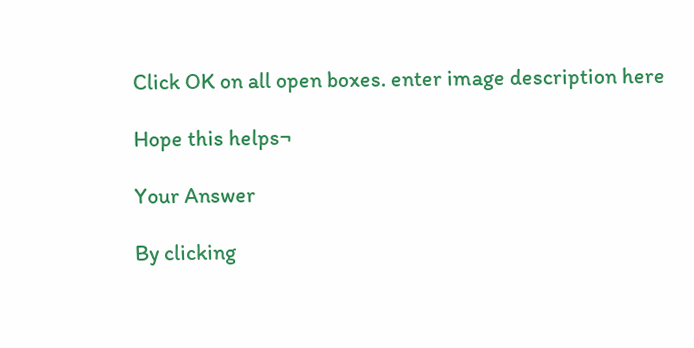Click OK on all open boxes. enter image description here

Hope this helps¬

Your Answer

By clicking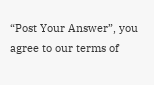“Post Your Answer”, you agree to our terms of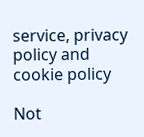service, privacy policy and cookie policy

Not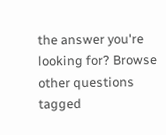the answer you're looking for? Browse other questions tagged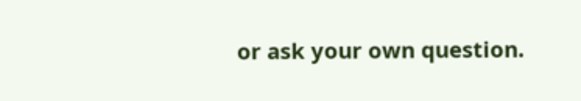or ask your own question.